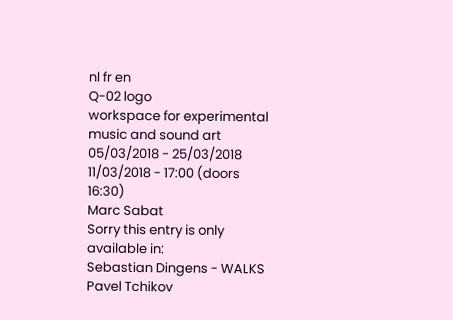nl fr en
Q-02 logo
workspace for experimental music and sound art
05/03/2018 - 25/03/2018
11/03/2018 - 17:00 (doors 16:30)
Marc Sabat
Sorry this entry is only available in:
Sebastian Dingens - WALKS
Pavel Tchikov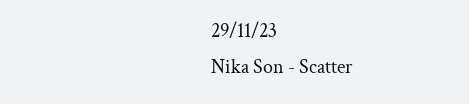29/11/23
Nika Son - Scatter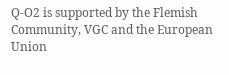Q-O2 is supported by the Flemish Community, VGC and the European Union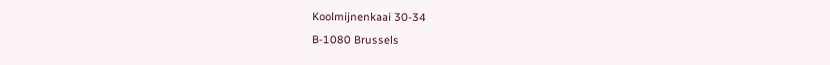Koolmijnenkaai 30-34
B-1080 Brussels